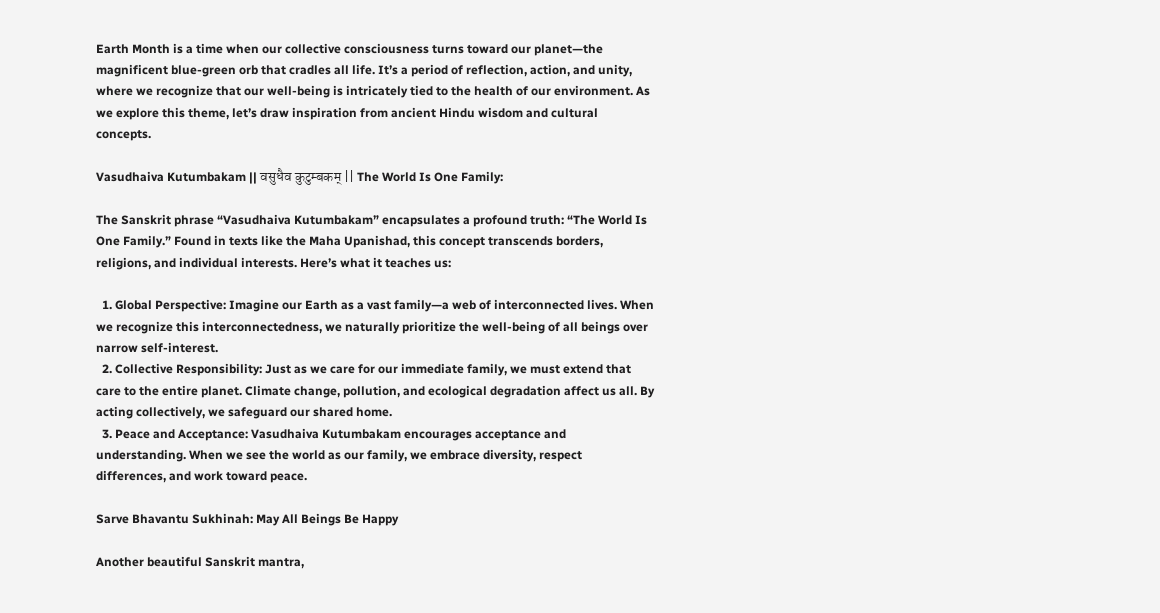Earth Month is a time when our collective consciousness turns toward our planet—the magnificent blue-green orb that cradles all life. It’s a period of reflection, action, and unity, where we recognize that our well-being is intricately tied to the health of our environment. As we explore this theme, let’s draw inspiration from ancient Hindu wisdom and cultural concepts.

Vasudhaiva Kutumbakam || वसुधैव कुटुम्बकम् || The World Is One Family:

The Sanskrit phrase “Vasudhaiva Kutumbakam” encapsulates a profound truth: “The World Is One Family.” Found in texts like the Maha Upanishad, this concept transcends borders, religions, and individual interests. Here’s what it teaches us:

  1. Global Perspective: Imagine our Earth as a vast family—a web of interconnected lives. When we recognize this interconnectedness, we naturally prioritize the well-being of all beings over narrow self-interest.
  2. Collective Responsibility: Just as we care for our immediate family, we must extend that care to the entire planet. Climate change, pollution, and ecological degradation affect us all. By acting collectively, we safeguard our shared home.
  3. Peace and Acceptance: Vasudhaiva Kutumbakam encourages acceptance and understanding. When we see the world as our family, we embrace diversity, respect differences, and work toward peace.

Sarve Bhavantu Sukhinah: May All Beings Be Happy

Another beautiful Sanskrit mantra,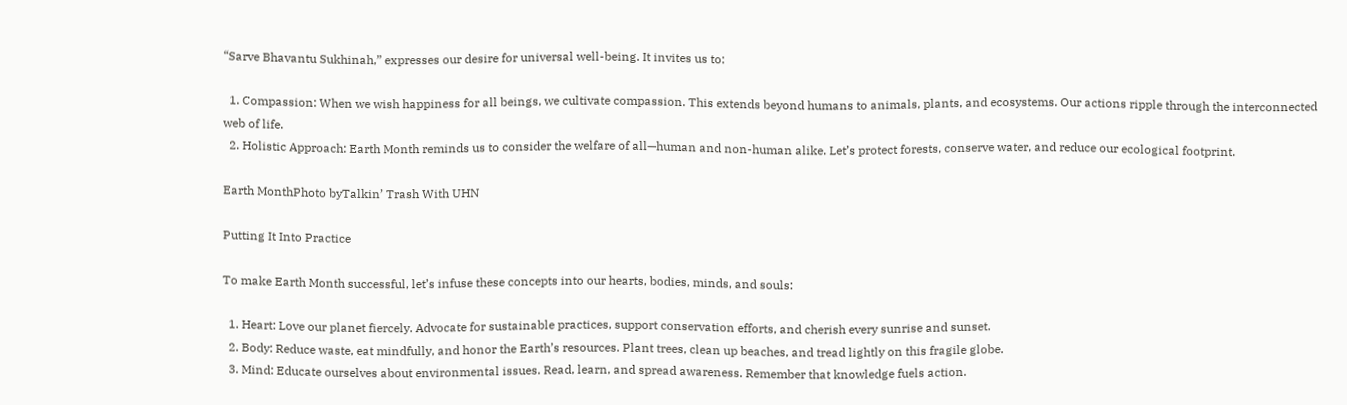“Sarve Bhavantu Sukhinah,” expresses our desire for universal well-being. It invites us to:

  1. Compassion: When we wish happiness for all beings, we cultivate compassion. This extends beyond humans to animals, plants, and ecosystems. Our actions ripple through the interconnected web of life.
  2. Holistic Approach: Earth Month reminds us to consider the welfare of all—human and non-human alike. Let’s protect forests, conserve water, and reduce our ecological footprint.

Earth MonthPhoto byTalkin’ Trash With UHN

Putting It Into Practice

To make Earth Month successful, let’s infuse these concepts into our hearts, bodies, minds, and souls:

  1. Heart: Love our planet fiercely. Advocate for sustainable practices, support conservation efforts, and cherish every sunrise and sunset.
  2. Body: Reduce waste, eat mindfully, and honor the Earth’s resources. Plant trees, clean up beaches, and tread lightly on this fragile globe.
  3. Mind: Educate ourselves about environmental issues. Read, learn, and spread awareness. Remember that knowledge fuels action.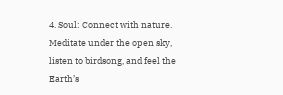4. Soul: Connect with nature. Meditate under the open sky, listen to birdsong, and feel the Earth’s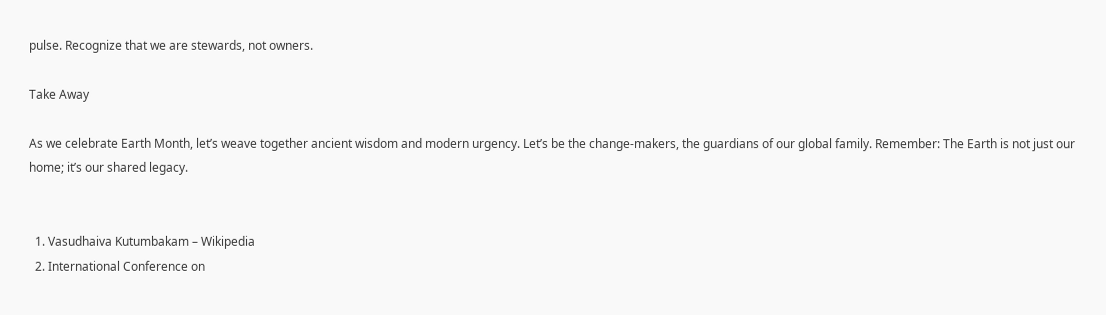pulse. Recognize that we are stewards, not owners.

Take Away

As we celebrate Earth Month, let’s weave together ancient wisdom and modern urgency. Let’s be the change-makers, the guardians of our global family. Remember: The Earth is not just our home; it’s our shared legacy.


  1. Vasudhaiva Kutumbakam – Wikipedia
  2. International Conference on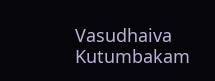Vasudhaiva Kutumbakam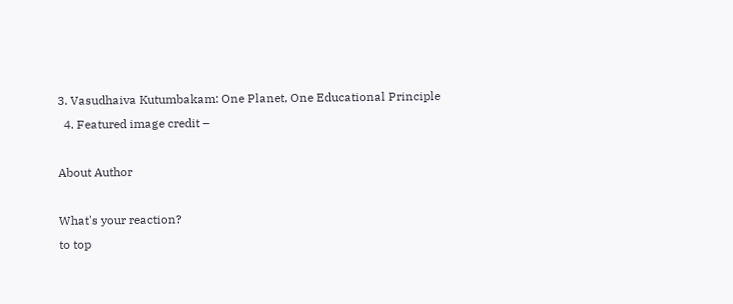3. Vasudhaiva Kutumbakam: One Planet, One Educational Principle
  4. Featured image credit –

About Author

What's your reaction?
to top